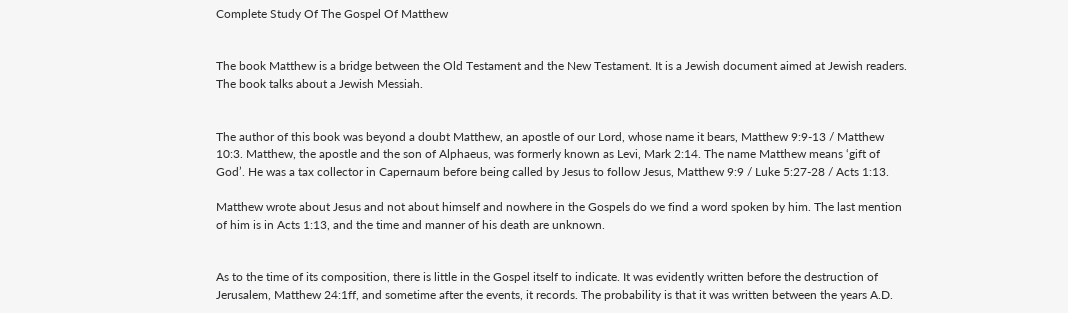Complete Study Of The Gospel Of Matthew


The book Matthew is a bridge between the Old Testament and the New Testament. It is a Jewish document aimed at Jewish readers. The book talks about a Jewish Messiah.


The author of this book was beyond a doubt Matthew, an apostle of our Lord, whose name it bears, Matthew 9:9-13 / Matthew 10:3. Matthew, the apostle and the son of Alphaeus, was formerly known as Levi, Mark 2:14. The name Matthew means ‘gift of God’. He was a tax collector in Capernaum before being called by Jesus to follow Jesus, Matthew 9:9 / Luke 5:27-28 / Acts 1:13.

Matthew wrote about Jesus and not about himself and nowhere in the Gospels do we find a word spoken by him. The last mention of him is in Acts 1:13, and the time and manner of his death are unknown.


As to the time of its composition, there is little in the Gospel itself to indicate. It was evidently written before the destruction of Jerusalem, Matthew 24:1ff, and sometime after the events, it records. The probability is that it was written between the years A.D.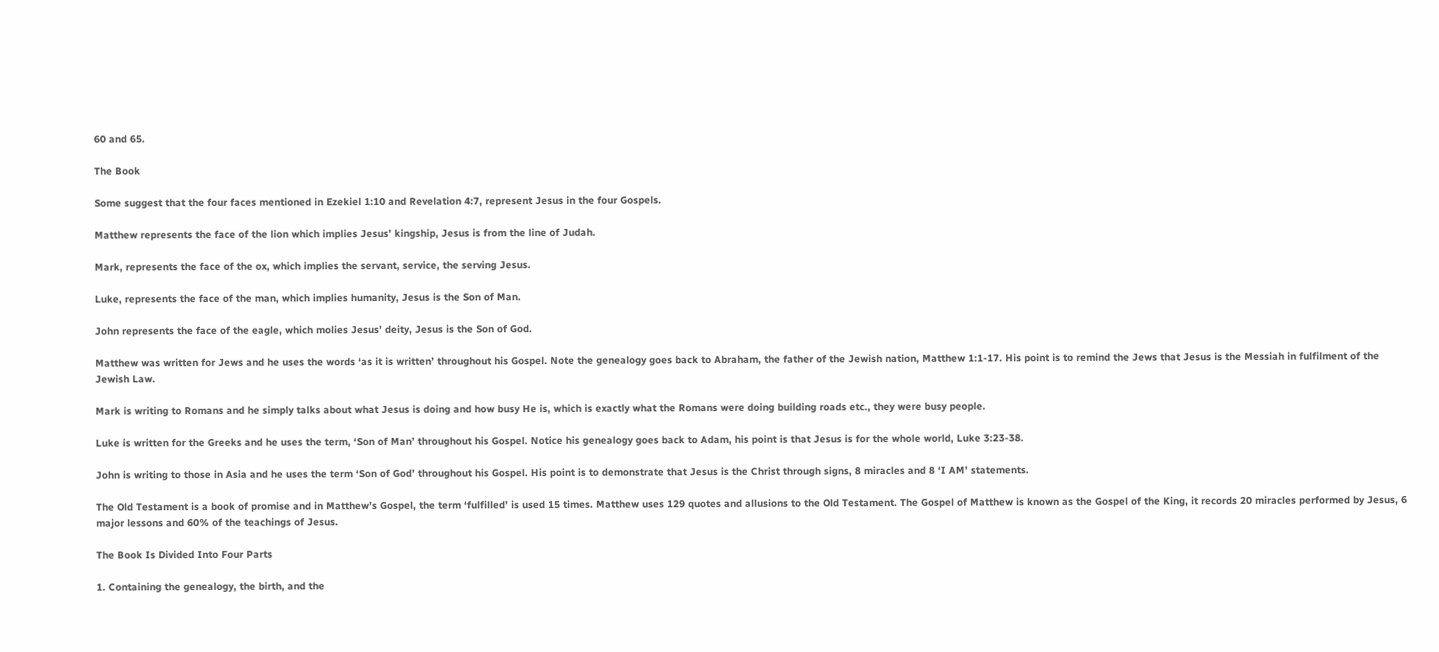60 and 65.

The Book

Some suggest that the four faces mentioned in Ezekiel 1:10 and Revelation 4:7, represent Jesus in the four Gospels.

Matthew represents the face of the lion which implies Jesus’ kingship, Jesus is from the line of Judah.

Mark, represents the face of the ox, which implies the servant, service, the serving Jesus.

Luke, represents the face of the man, which implies humanity, Jesus is the Son of Man.

John represents the face of the eagle, which molies Jesus’ deity, Jesus is the Son of God.

Matthew was written for Jews and he uses the words ‘as it is written’ throughout his Gospel. Note the genealogy goes back to Abraham, the father of the Jewish nation, Matthew 1:1-17. His point is to remind the Jews that Jesus is the Messiah in fulfilment of the Jewish Law.

Mark is writing to Romans and he simply talks about what Jesus is doing and how busy He is, which is exactly what the Romans were doing building roads etc., they were busy people.

Luke is written for the Greeks and he uses the term, ‘Son of Man’ throughout his Gospel. Notice his genealogy goes back to Adam, his point is that Jesus is for the whole world, Luke 3:23-38.

John is writing to those in Asia and he uses the term ‘Son of God’ throughout his Gospel. His point is to demonstrate that Jesus is the Christ through signs, 8 miracles and 8 ‘I AM’ statements.

The Old Testament is a book of promise and in Matthew’s Gospel, the term ‘fulfilled’ is used 15 times. Matthew uses 129 quotes and allusions to the Old Testament. The Gospel of Matthew is known as the Gospel of the King, it records 20 miracles performed by Jesus, 6 major lessons and 60% of the teachings of Jesus.

The Book Is Divided Into Four Parts

1. Containing the genealogy, the birth, and the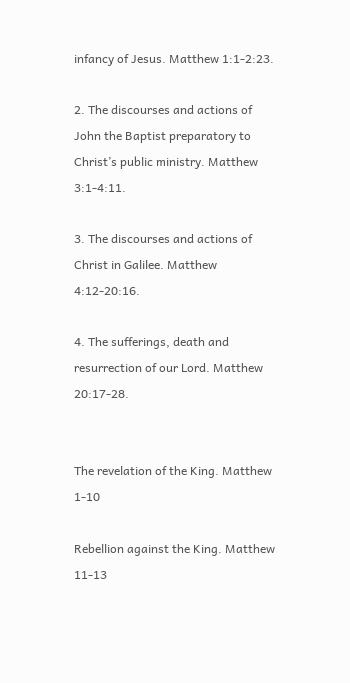infancy of Jesus. Matthew 1:1-2:23.

2. The discourses and actions of John the Baptist preparatory to Christ’s public ministry. Matthew 3:1-4:11.

3. The discourses and actions of Christ in Galilee. Matthew 4:12-20:16.

4. The sufferings, death and resurrection of our Lord. Matthew 20:17-28.


The revelation of the King. Matthew 1-10

Rebellion against the King. Matthew 11-13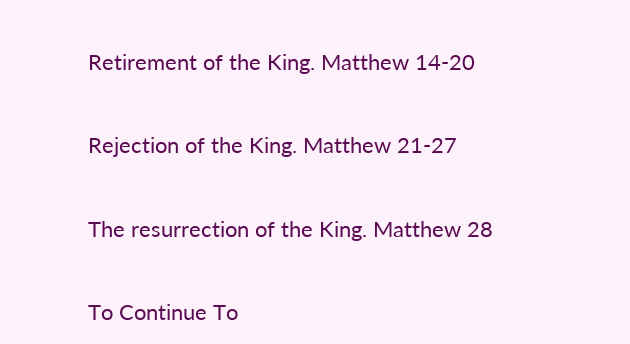Retirement of the King. Matthew 14-20

Rejection of the King. Matthew 21-27

The resurrection of the King. Matthew 28

To Continue To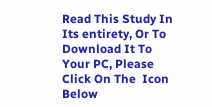Read This Study In Its entirety, Or To Download It To Your PC, Please Click On The  Icon Below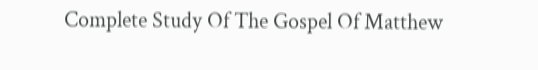Complete Study Of The Gospel Of Matthew